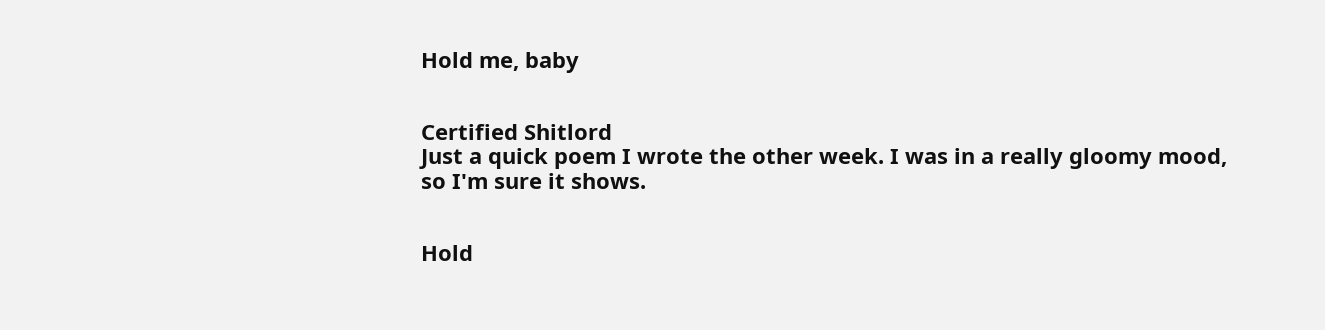Hold me, baby


Certified Shitlord
Just a quick poem I wrote the other week. I was in a really gloomy mood, so I'm sure it shows.


Hold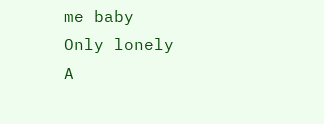me baby
Only lonely
A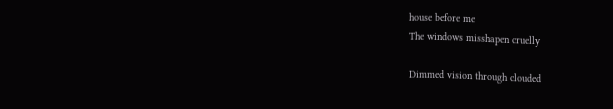house before me
The windows misshapen cruelly

Dimmed vision through clouded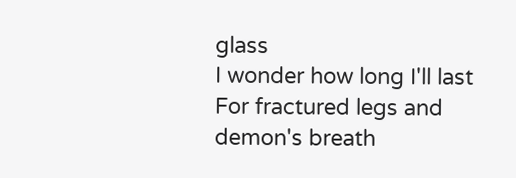glass
I wonder how long I'll last
For fractured legs and demon's breath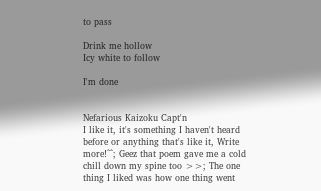to pass

Drink me hollow
Icy white to follow

I'm done


Nefarious Kaizoku Capt'n
I like it, it's something I haven't heard before or anything that's like it, Write more!^^; Geez that poem gave me a cold chill down my spine too >>; The one thing I liked was how one thing went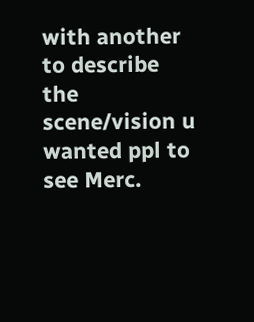with another to describe the scene/vision u wanted ppl to see Merc.